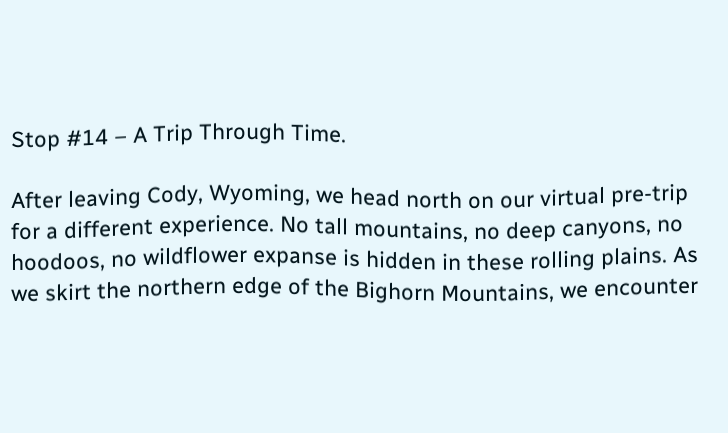Stop #14 – A Trip Through Time.

After leaving Cody, Wyoming, we head north on our virtual pre-trip for a different experience. No tall mountains, no deep canyons, no hoodoos, no wildflower expanse is hidden in these rolling plains. As we skirt the northern edge of the Bighorn Mountains, we encounter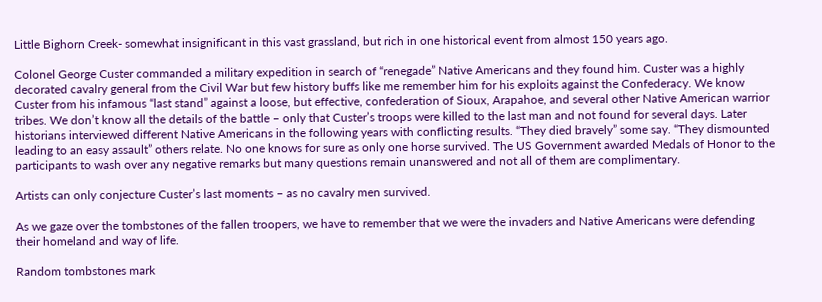Little Bighorn Creek- somewhat insignificant in this vast grassland, but rich in one historical event from almost 150 years ago.

Colonel George Custer commanded a military expedition in search of “renegade” Native Americans and they found him. Custer was a highly decorated cavalry general from the Civil War but few history buffs like me remember him for his exploits against the Confederacy. We know Custer from his infamous “last stand” against a loose, but effective, confederation of Sioux, Arapahoe, and several other Native American warrior tribes. We don’t know all the details of the battle – only that Custer’s troops were killed to the last man and not found for several days. Later historians interviewed different Native Americans in the following years with conflicting results. “They died bravely” some say. “They dismounted leading to an easy assault” others relate. No one knows for sure as only one horse survived. The US Government awarded Medals of Honor to the participants to wash over any negative remarks but many questions remain unanswered and not all of them are complimentary.

Artists can only conjecture Custer’s last moments – as no cavalry men survived.

As we gaze over the tombstones of the fallen troopers, we have to remember that we were the invaders and Native Americans were defending their homeland and way of life.

Random tombstones mark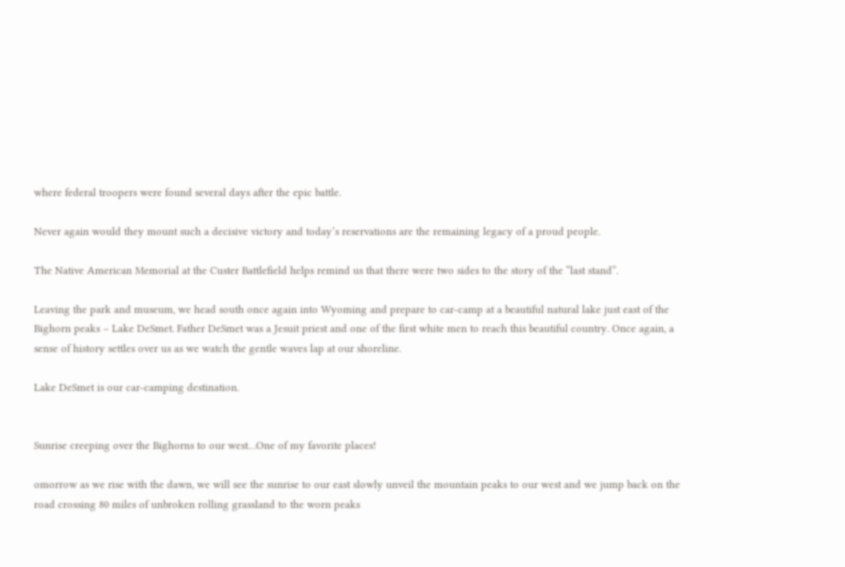where federal troopers were found several days after the epic battle.

Never again would they mount such a decisive victory and today’s reservations are the remaining legacy of a proud people.

The Native American Memorial at the Custer Battlefield helps remind us that there were two sides to the story of the “last stand”.

Leaving the park and museum, we head south once again into Wyoming and prepare to car-camp at a beautiful natural lake just east of the Bighorn peaks – Lake DeSmet. Father DeSmet was a Jesuit priest and one of the first white men to reach this beautiful country. Once again, a sense of history settles over us as we watch the gentle waves lap at our shoreline.

Lake DeSmet is our car-camping destination.


Sunrise creeping over the Bighorns to our west…One of my favorite places!

omorrow as we rise with the dawn, we will see the sunrise to our east slowly unveil the mountain peaks to our west and we jump back on the road crossing 80 miles of unbroken rolling grassland to the worn peaks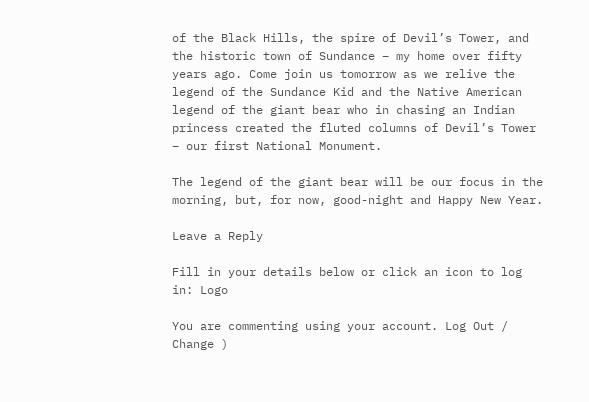of the Black Hills, the spire of Devil’s Tower, and the historic town of Sundance – my home over fifty years ago. Come join us tomorrow as we relive the legend of the Sundance Kid and the Native American legend of the giant bear who in chasing an Indian princess created the fluted columns of Devil’s Tower – our first National Monument.

The legend of the giant bear will be our focus in the morning, but, for now, good-night and Happy New Year.

Leave a Reply

Fill in your details below or click an icon to log in: Logo

You are commenting using your account. Log Out /  Change )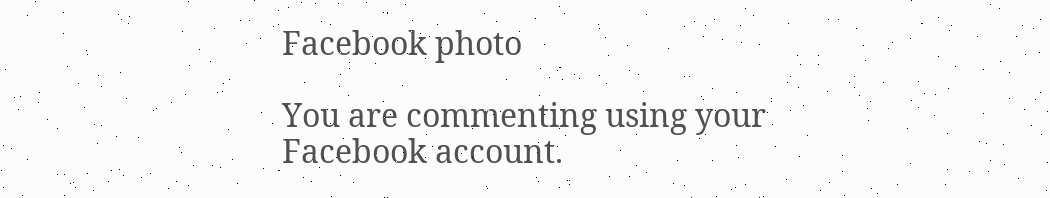Facebook photo

You are commenting using your Facebook account.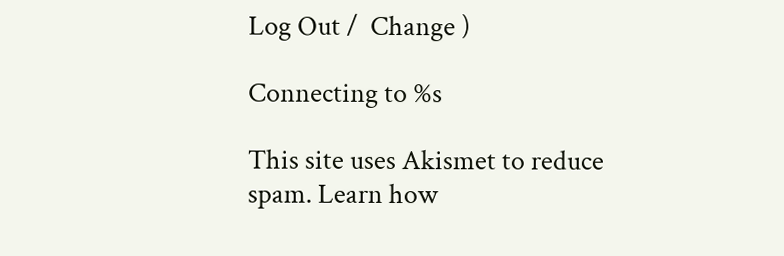Log Out /  Change )

Connecting to %s

This site uses Akismet to reduce spam. Learn how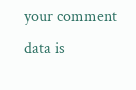your comment data is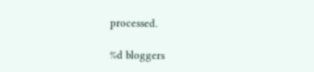processed.

%d bloggers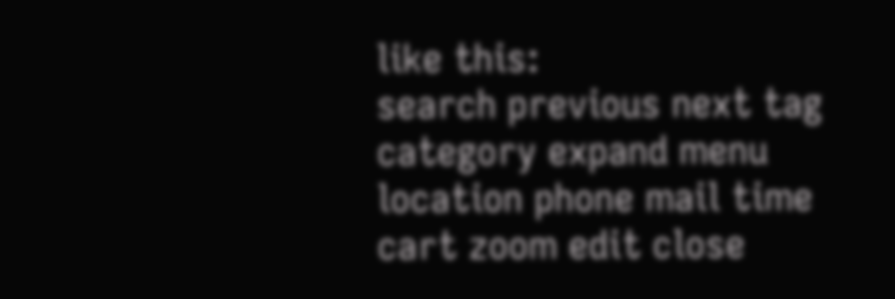like this:
search previous next tag category expand menu location phone mail time cart zoom edit close